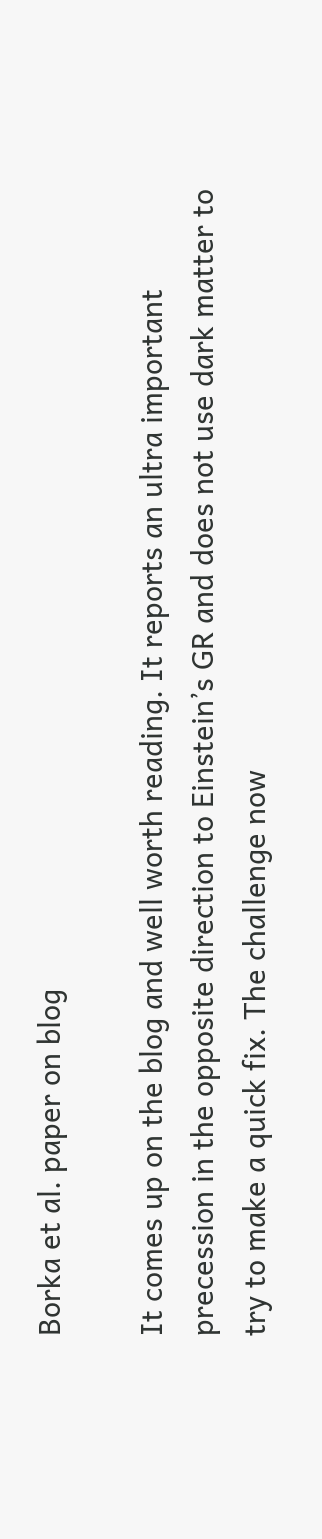Borka et al. paper on blog

It comes up on the blog and well worth reading. It reports an ultra important precession in the opposite direction to Einstein’s GR and does not use dark matter to try to make a quick fix. The challenge now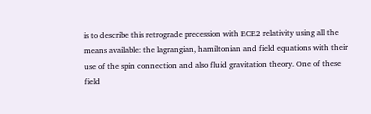is to describe this retrograde precession with ECE2 relativity using all the means available: the lagrangian, hamiltonian and field equations with their use of the spin connection and also fluid gravitation theory. One of these field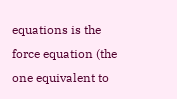equations is the force equation (the one equivalent to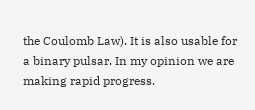the Coulomb Law). It is also usable for a binary pulsar. In my opinion we are making rapid progress.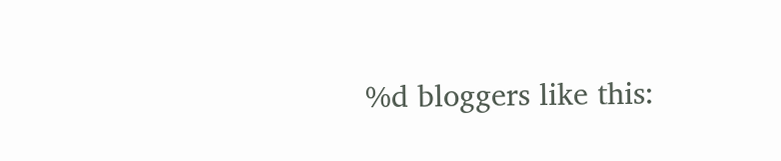%d bloggers like this: